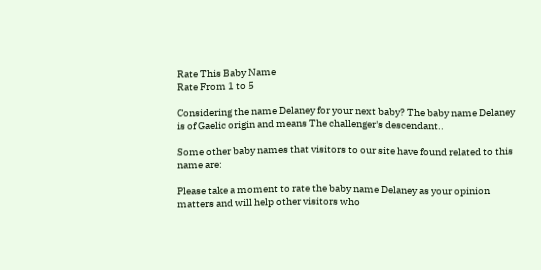Rate This Baby Name
Rate From 1 to 5

Considering the name Delaney for your next baby? The baby name Delaney is of Gaelic origin and means The challenger's descendant..

Some other baby names that visitors to our site have found related to this name are:

Please take a moment to rate the baby name Delaney as your opinion matters and will help other visitors who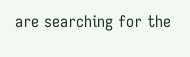are searching for the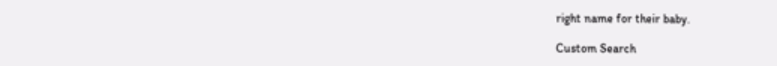right name for their baby.

Custom Search